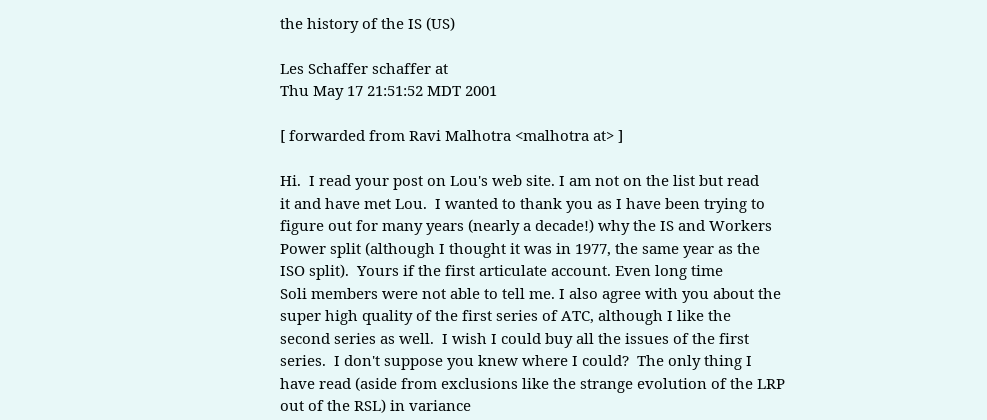the history of the IS (US)

Les Schaffer schaffer at
Thu May 17 21:51:52 MDT 2001

[ forwarded from Ravi Malhotra <malhotra at> ]

Hi.  I read your post on Lou's web site. I am not on the list but read
it and have met Lou.  I wanted to thank you as I have been trying to
figure out for many years (nearly a decade!) why the IS and Workers
Power split (although I thought it was in 1977, the same year as the
ISO split).  Yours if the first articulate account. Even long time
Soli members were not able to tell me. I also agree with you about the
super high quality of the first series of ATC, although I like the
second series as well.  I wish I could buy all the issues of the first
series.  I don't suppose you knew where I could?  The only thing I
have read (aside from exclusions like the strange evolution of the LRP
out of the RSL) in variance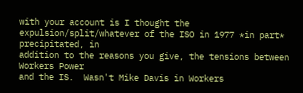with your account is I thought the
expulsion/split/whatever of the ISO in 1977 *in part* precipitated, in
addition to the reasons you give, the tensions between Workers Power
and the IS.  Wasn't Mike Davis in Workers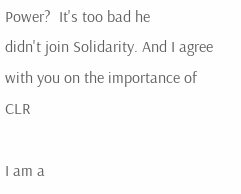Power?  It's too bad he
didn't join Solidarity. And I agree with you on the importance of CLR

I am a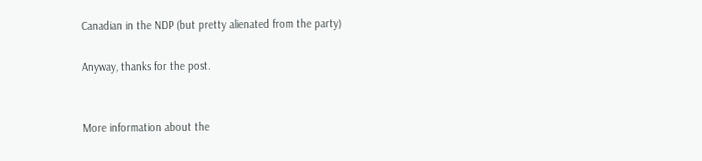Canadian in the NDP (but pretty alienated from the party)

Anyway, thanks for the post.


More information about the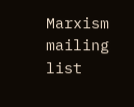Marxism mailing list